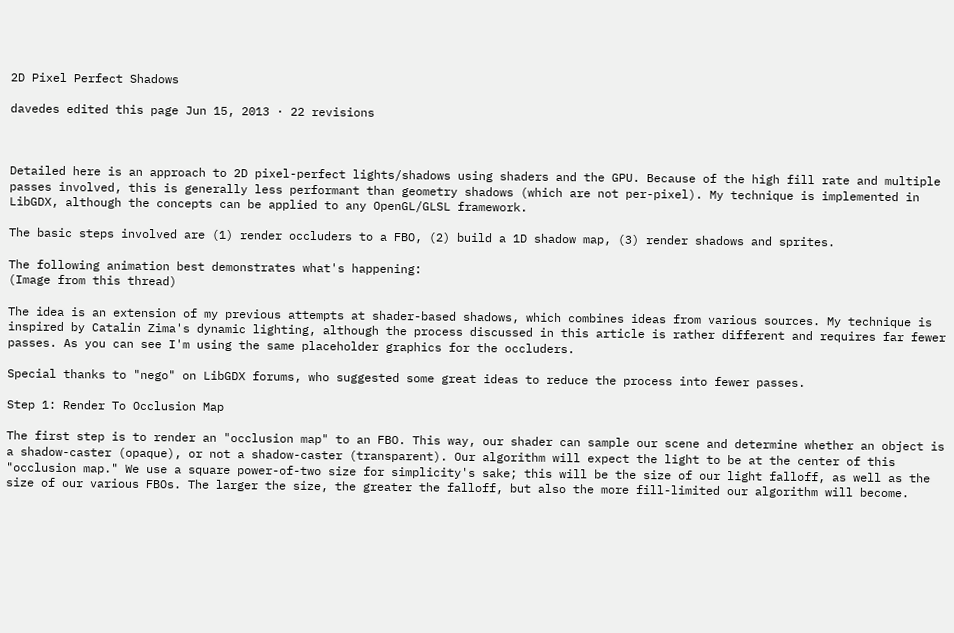2D Pixel Perfect Shadows

davedes edited this page Jun 15, 2013 · 22 revisions



Detailed here is an approach to 2D pixel-perfect lights/shadows using shaders and the GPU. Because of the high fill rate and multiple passes involved, this is generally less performant than geometry shadows (which are not per-pixel). My technique is implemented in LibGDX, although the concepts can be applied to any OpenGL/GLSL framework.

The basic steps involved are (1) render occluders to a FBO, (2) build a 1D shadow map, (3) render shadows and sprites.

The following animation best demonstrates what's happening:
(Image from this thread)

The idea is an extension of my previous attempts at shader-based shadows, which combines ideas from various sources. My technique is inspired by Catalin Zima's dynamic lighting, although the process discussed in this article is rather different and requires far fewer passes. As you can see I'm using the same placeholder graphics for the occluders.

Special thanks to "nego" on LibGDX forums, who suggested some great ideas to reduce the process into fewer passes.

Step 1: Render To Occlusion Map

The first step is to render an "occlusion map" to an FBO. This way, our shader can sample our scene and determine whether an object is a shadow-caster (opaque), or not a shadow-caster (transparent). Our algorithm will expect the light to be at the center of this "occlusion map." We use a square power-of-two size for simplicity's sake; this will be the size of our light falloff, as well as the size of our various FBOs. The larger the size, the greater the falloff, but also the more fill-limited our algorithm will become.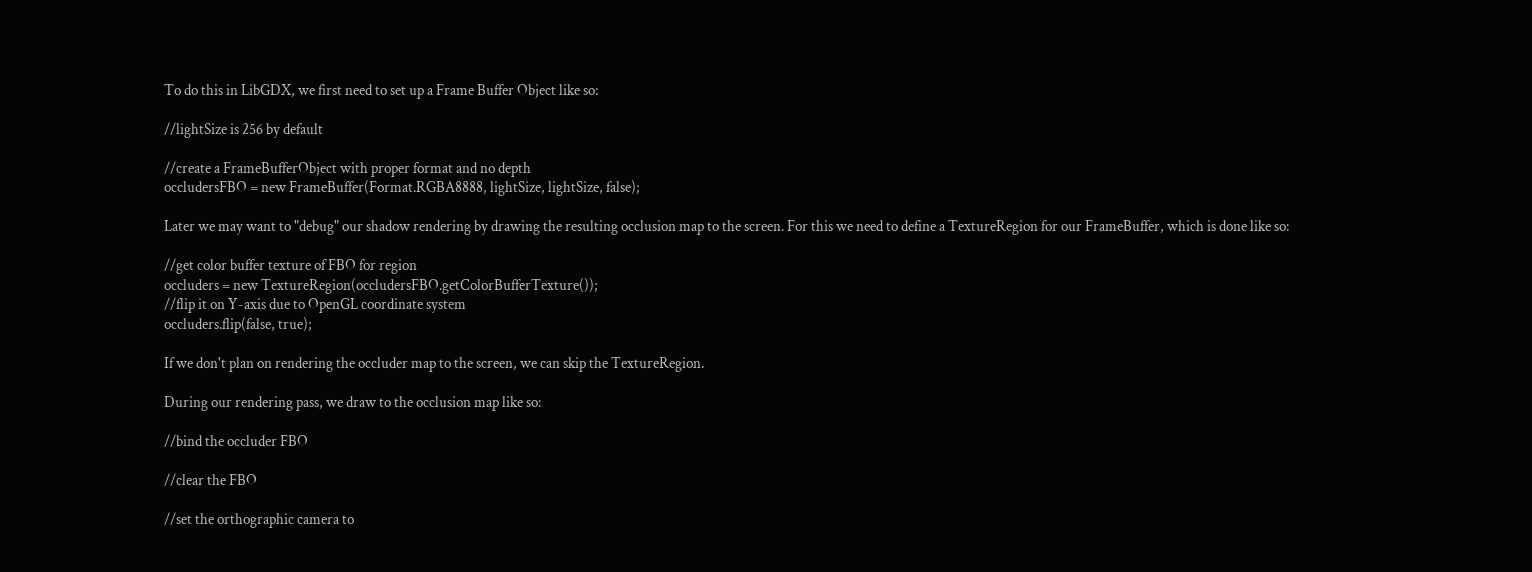To do this in LibGDX, we first need to set up a Frame Buffer Object like so:

//lightSize is 256 by default

//create a FrameBufferObject with proper format and no depth
occludersFBO = new FrameBuffer(Format.RGBA8888, lightSize, lightSize, false);

Later we may want to "debug" our shadow rendering by drawing the resulting occlusion map to the screen. For this we need to define a TextureRegion for our FrameBuffer, which is done like so:

//get color buffer texture of FBO for region
occluders = new TextureRegion(occludersFBO.getColorBufferTexture());
//flip it on Y-axis due to OpenGL coordinate system
occluders.flip(false, true);

If we don't plan on rendering the occluder map to the screen, we can skip the TextureRegion.

During our rendering pass, we draw to the occlusion map like so:

//bind the occluder FBO

//clear the FBO

//set the orthographic camera to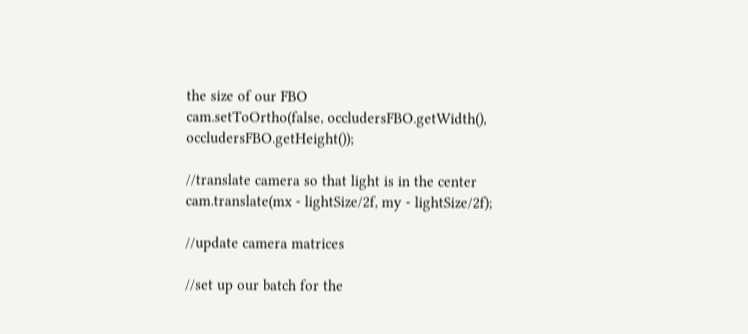the size of our FBO
cam.setToOrtho(false, occludersFBO.getWidth(), occludersFBO.getHeight());

//translate camera so that light is in the center
cam.translate(mx - lightSize/2f, my - lightSize/2f);

//update camera matrices

//set up our batch for the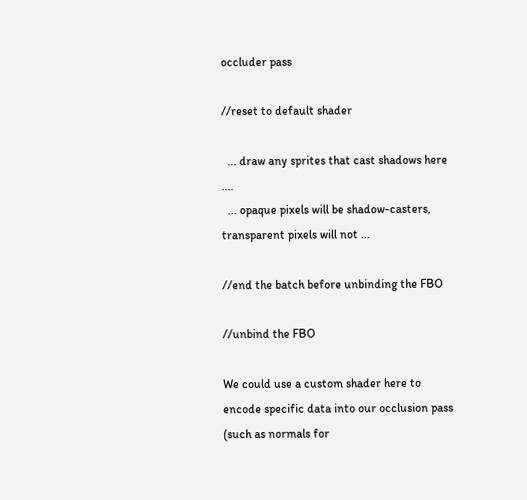occluder pass

//reset to default shader

  ... draw any sprites that cast shadows here ....
  ... opaque pixels will be shadow-casters, transparent pixels will not ...

//end the batch before unbinding the FBO

//unbind the FBO

We could use a custom shader here to encode specific data into our occlusion pass (such as normals for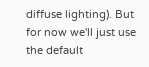diffuse lighting). But for now we'll just use the default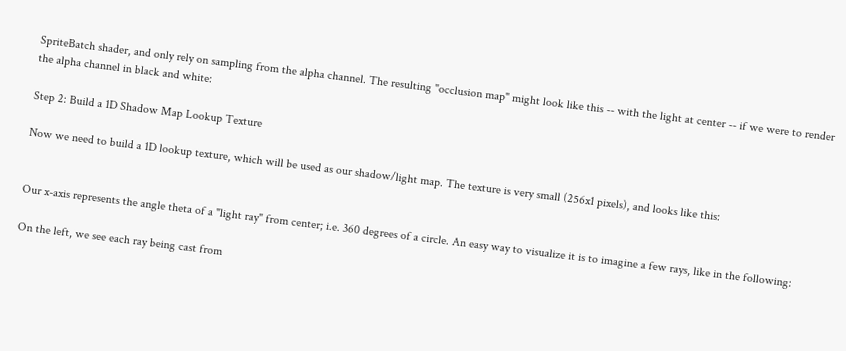SpriteBatch shader, and only rely on sampling from the alpha channel. The resulting "occlusion map" might look like this -- with the light at center -- if we were to render the alpha channel in black and white:

Step 2: Build a 1D Shadow Map Lookup Texture

Now we need to build a 1D lookup texture, which will be used as our shadow/light map. The texture is very small (256x1 pixels), and looks like this:


Our x-axis represents the angle theta of a "light ray" from center; i.e. 360 degrees of a circle. An easy way to visualize it is to imagine a few rays, like in the following:

On the left, we see each ray being cast from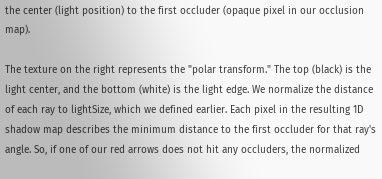the center (light position) to the first occluder (opaque pixel in our occlusion map).

The texture on the right represents the "polar transform." The top (black) is the light center, and the bottom (white) is the light edge. We normalize the distance of each ray to lightSize, which we defined earlier. Each pixel in the resulting 1D shadow map describes the minimum distance to the first occluder for that ray's angle. So, if one of our red arrows does not hit any occluders, the normalized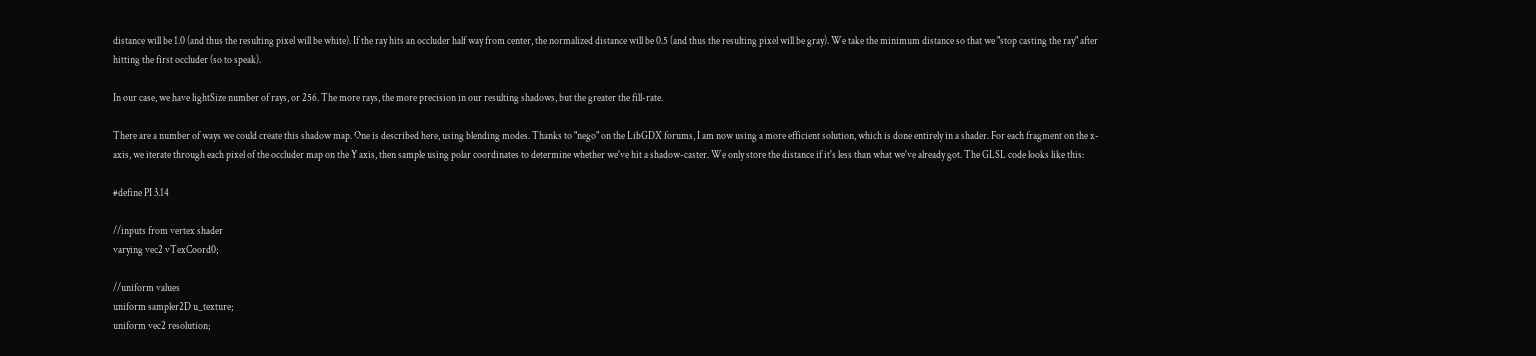distance will be 1.0 (and thus the resulting pixel will be white). If the ray hits an occluder half way from center, the normalized distance will be 0.5 (and thus the resulting pixel will be gray). We take the minimum distance so that we "stop casting the ray" after hitting the first occluder (so to speak).

In our case, we have lightSize number of rays, or 256. The more rays, the more precision in our resulting shadows, but the greater the fill-rate.

There are a number of ways we could create this shadow map. One is described here, using blending modes. Thanks to "nego" on the LibGDX forums, I am now using a more efficient solution, which is done entirely in a shader. For each fragment on the x-axis, we iterate through each pixel of the occluder map on the Y axis, then sample using polar coordinates to determine whether we've hit a shadow-caster. We only store the distance if it's less than what we've already got. The GLSL code looks like this:

#define PI 3.14

//inputs from vertex shader
varying vec2 vTexCoord0;

//uniform values
uniform sampler2D u_texture;
uniform vec2 resolution;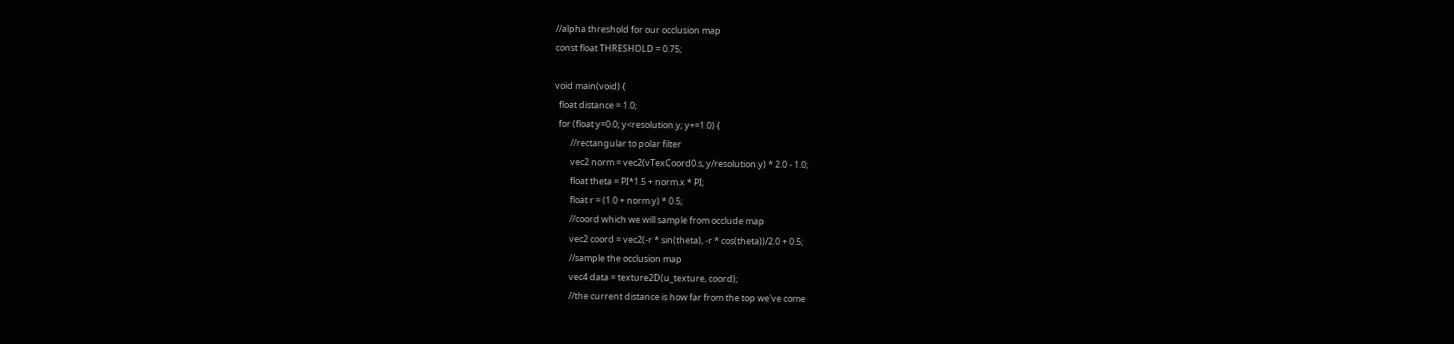//alpha threshold for our occlusion map
const float THRESHOLD = 0.75;

void main(void) {
  float distance = 1.0;
  for (float y=0.0; y<resolution.y; y+=1.0) {
        //rectangular to polar filter
        vec2 norm = vec2(vTexCoord0.s, y/resolution.y) * 2.0 - 1.0;
        float theta = PI*1.5 + norm.x * PI;
        float r = (1.0 + norm.y) * 0.5;
        //coord which we will sample from occlude map
        vec2 coord = vec2(-r * sin(theta), -r * cos(theta))/2.0 + 0.5;
        //sample the occlusion map
        vec4 data = texture2D(u_texture, coord);
        //the current distance is how far from the top we've come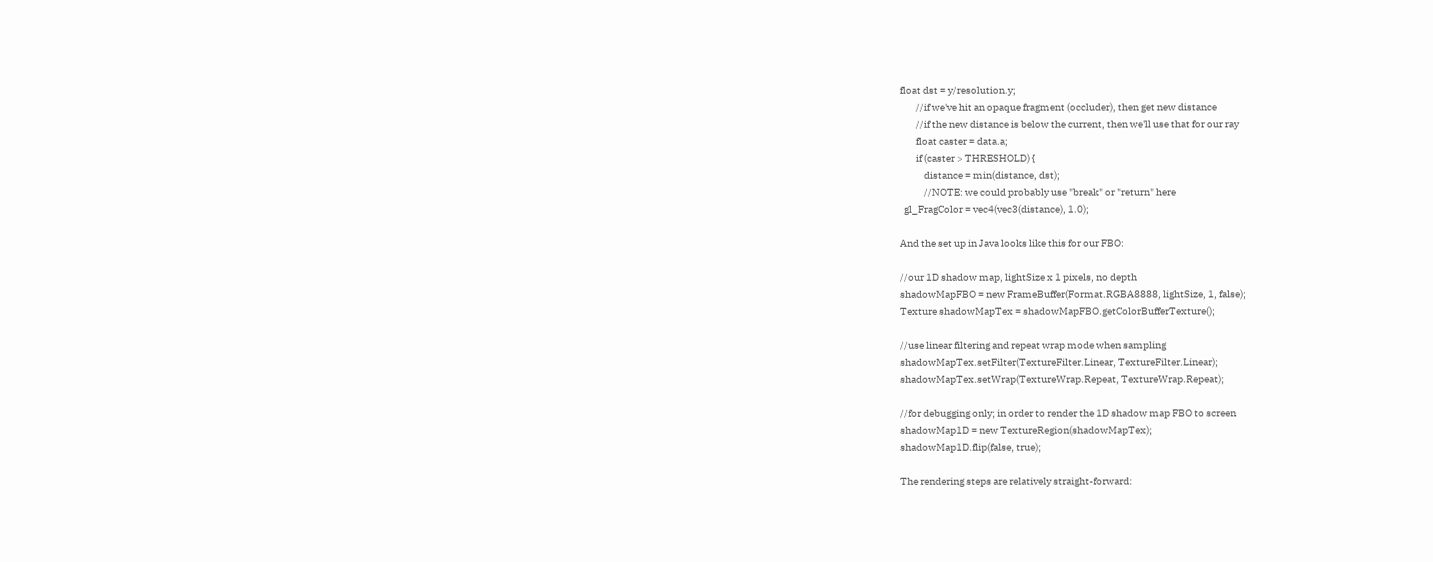float dst = y/resolution.y;
        //if we've hit an opaque fragment (occluder), then get new distance
        //if the new distance is below the current, then we'll use that for our ray
        float caster = data.a;
        if (caster > THRESHOLD) {
            distance = min(distance, dst);
            //NOTE: we could probably use "break" or "return" here
  gl_FragColor = vec4(vec3(distance), 1.0);

And the set up in Java looks like this for our FBO:

//our 1D shadow map, lightSize x 1 pixels, no depth
shadowMapFBO = new FrameBuffer(Format.RGBA8888, lightSize, 1, false);
Texture shadowMapTex = shadowMapFBO.getColorBufferTexture();

//use linear filtering and repeat wrap mode when sampling
shadowMapTex.setFilter(TextureFilter.Linear, TextureFilter.Linear);
shadowMapTex.setWrap(TextureWrap.Repeat, TextureWrap.Repeat);

//for debugging only; in order to render the 1D shadow map FBO to screen
shadowMap1D = new TextureRegion(shadowMapTex);
shadowMap1D.flip(false, true);

The rendering steps are relatively straight-forward: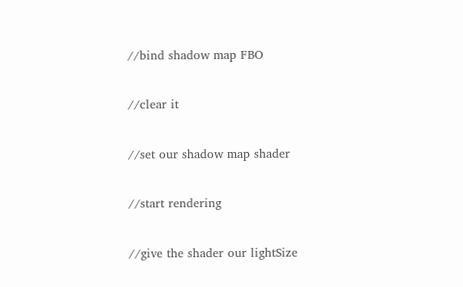//bind shadow map FBO

//clear it

//set our shadow map shader

//start rendering

//give the shader our lightSize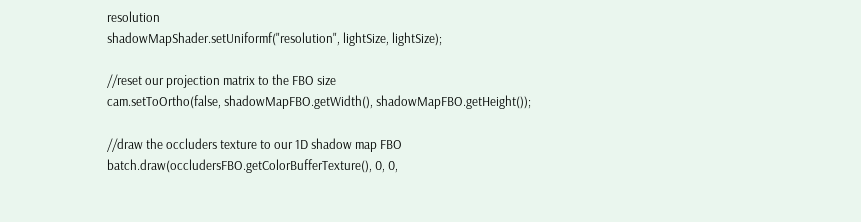resolution
shadowMapShader.setUniformf("resolution", lightSize, lightSize);

//reset our projection matrix to the FBO size
cam.setToOrtho(false, shadowMapFBO.getWidth(), shadowMapFBO.getHeight());

//draw the occluders texture to our 1D shadow map FBO
batch.draw(occludersFBO.getColorBufferTexture(), 0, 0,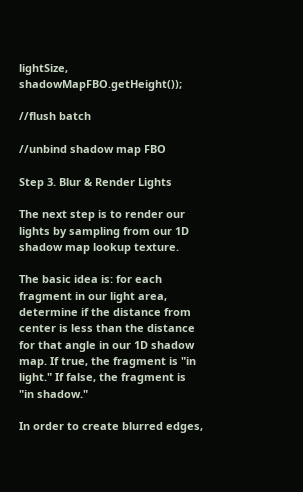lightSize, shadowMapFBO.getHeight());

//flush batch

//unbind shadow map FBO

Step 3. Blur & Render Lights

The next step is to render our lights by sampling from our 1D shadow map lookup texture.

The basic idea is: for each fragment in our light area, determine if the distance from center is less than the distance for that angle in our 1D shadow map. If true, the fragment is "in light." If false, the fragment is "in shadow."

In order to create blurred edges,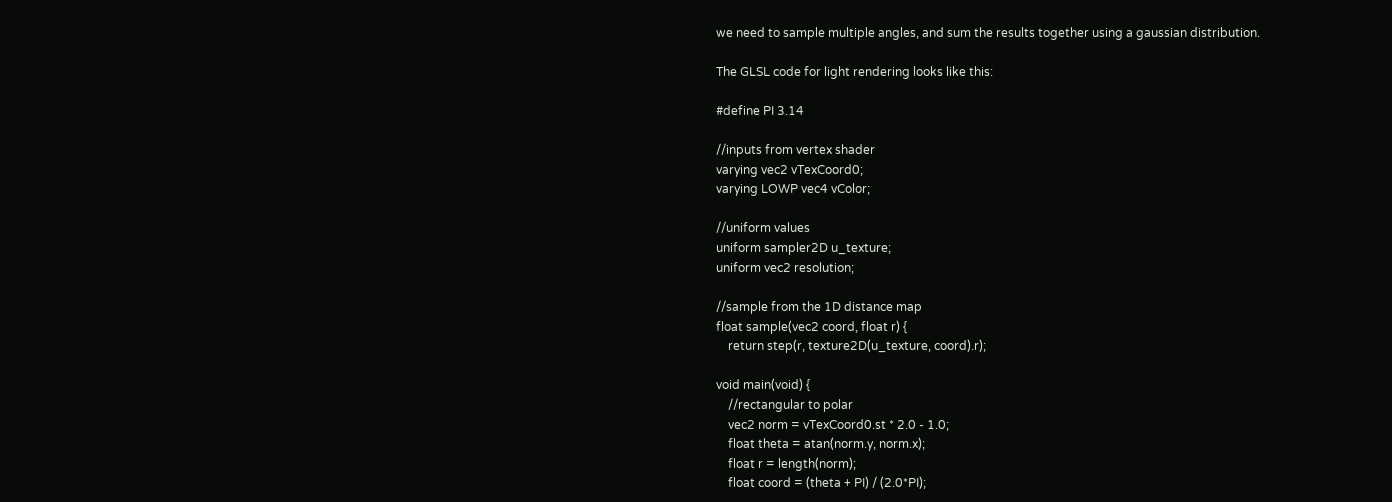we need to sample multiple angles, and sum the results together using a gaussian distribution.

The GLSL code for light rendering looks like this:

#define PI 3.14

//inputs from vertex shader
varying vec2 vTexCoord0;
varying LOWP vec4 vColor;

//uniform values
uniform sampler2D u_texture;
uniform vec2 resolution;

//sample from the 1D distance map
float sample(vec2 coord, float r) {
    return step(r, texture2D(u_texture, coord).r);

void main(void) {
    //rectangular to polar
    vec2 norm = vTexCoord0.st * 2.0 - 1.0;
    float theta = atan(norm.y, norm.x);
    float r = length(norm);
    float coord = (theta + PI) / (2.0*PI);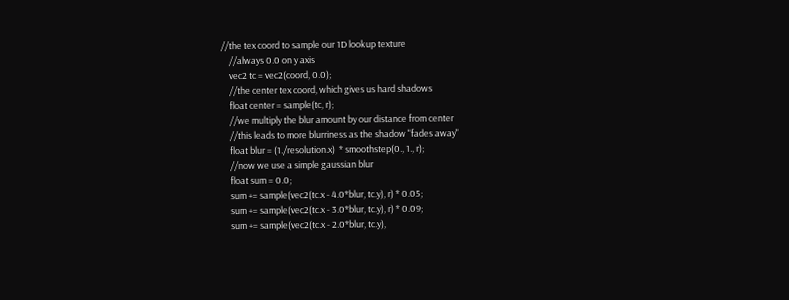//the tex coord to sample our 1D lookup texture
    //always 0.0 on y axis
    vec2 tc = vec2(coord, 0.0);
    //the center tex coord, which gives us hard shadows
    float center = sample(tc, r);
    //we multiply the blur amount by our distance from center
    //this leads to more blurriness as the shadow "fades away"
    float blur = (1./resolution.x)  * smoothstep(0., 1., r);
    //now we use a simple gaussian blur
    float sum = 0.0;
    sum += sample(vec2(tc.x - 4.0*blur, tc.y), r) * 0.05;
    sum += sample(vec2(tc.x - 3.0*blur, tc.y), r) * 0.09;
    sum += sample(vec2(tc.x - 2.0*blur, tc.y),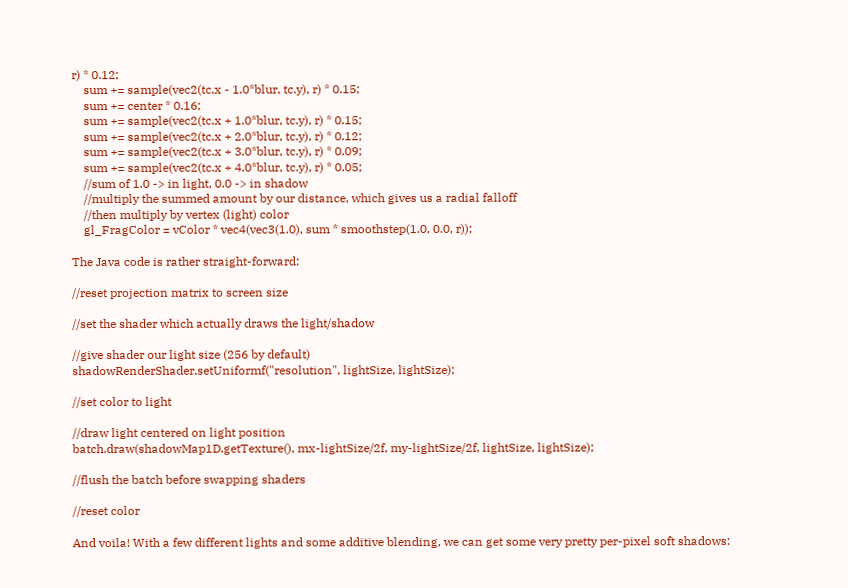r) * 0.12;
    sum += sample(vec2(tc.x - 1.0*blur, tc.y), r) * 0.15;
    sum += center * 0.16;
    sum += sample(vec2(tc.x + 1.0*blur, tc.y), r) * 0.15;
    sum += sample(vec2(tc.x + 2.0*blur, tc.y), r) * 0.12;
    sum += sample(vec2(tc.x + 3.0*blur, tc.y), r) * 0.09;
    sum += sample(vec2(tc.x + 4.0*blur, tc.y), r) * 0.05;
    //sum of 1.0 -> in light, 0.0 -> in shadow
    //multiply the summed amount by our distance, which gives us a radial falloff
    //then multiply by vertex (light) color
    gl_FragColor = vColor * vec4(vec3(1.0), sum * smoothstep(1.0, 0.0, r));

The Java code is rather straight-forward:

//reset projection matrix to screen size

//set the shader which actually draws the light/shadow

//give shader our light size (256 by default)
shadowRenderShader.setUniformf("resolution", lightSize, lightSize);

//set color to light

//draw light centered on light position
batch.draw(shadowMap1D.getTexture(), mx-lightSize/2f, my-lightSize/2f, lightSize, lightSize);

//flush the batch before swapping shaders

//reset color

And voila! With a few different lights and some additive blending, we can get some very pretty per-pixel soft shadows: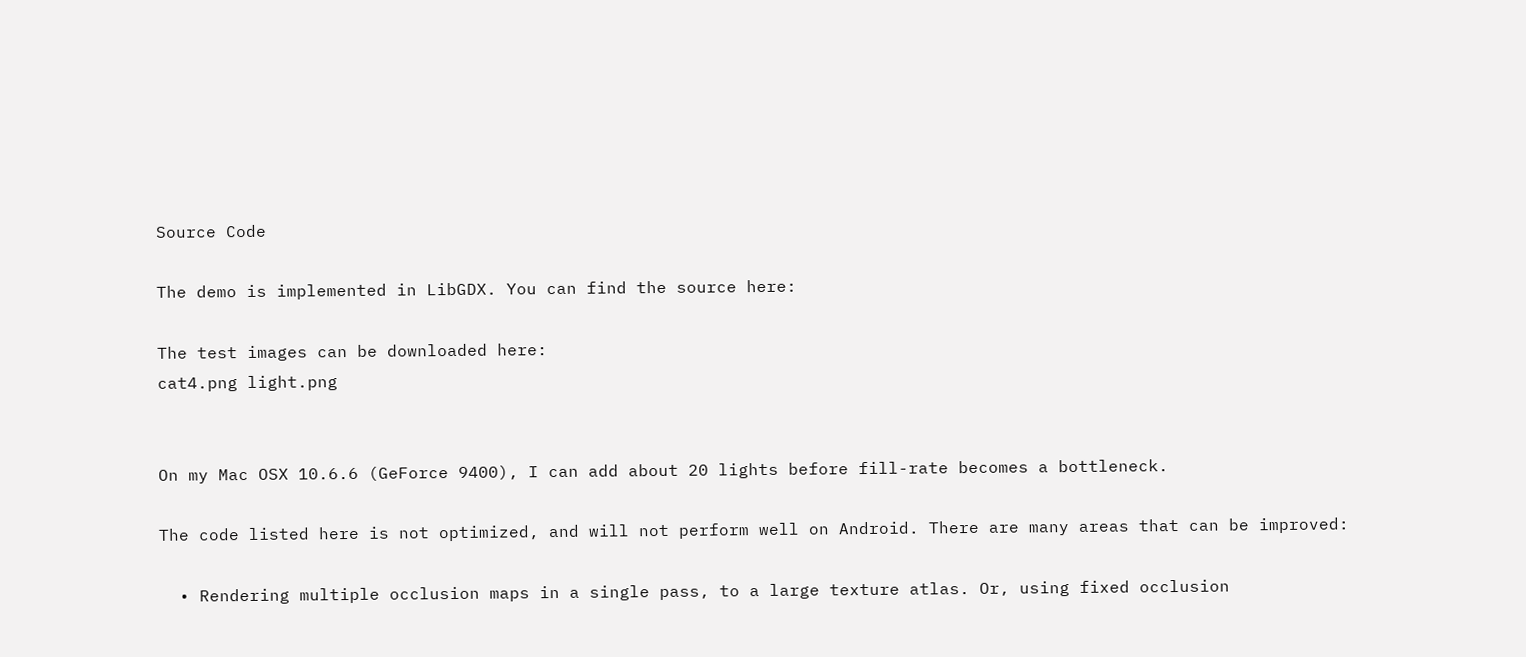Source Code

The demo is implemented in LibGDX. You can find the source here:

The test images can be downloaded here:
cat4.png light.png


On my Mac OSX 10.6.6 (GeForce 9400), I can add about 20 lights before fill-rate becomes a bottleneck.

The code listed here is not optimized, and will not perform well on Android. There are many areas that can be improved:

  • Rendering multiple occlusion maps in a single pass, to a large texture atlas. Or, using fixed occlusion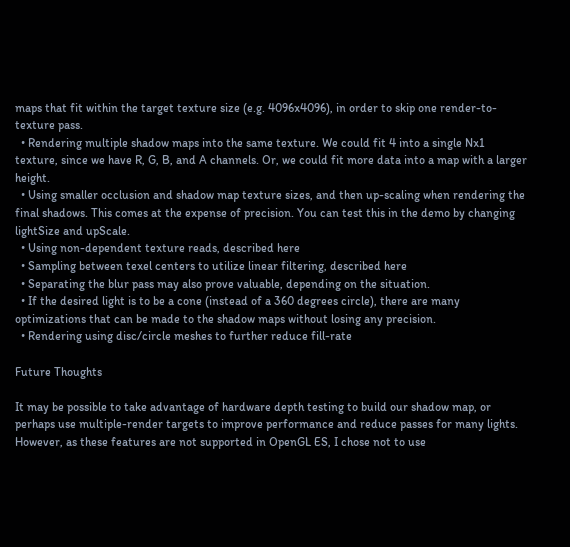maps that fit within the target texture size (e.g. 4096x4096), in order to skip one render-to-texture pass.
  • Rendering multiple shadow maps into the same texture. We could fit 4 into a single Nx1 texture, since we have R, G, B, and A channels. Or, we could fit more data into a map with a larger height.
  • Using smaller occlusion and shadow map texture sizes, and then up-scaling when rendering the final shadows. This comes at the expense of precision. You can test this in the demo by changing lightSize and upScale.
  • Using non-dependent texture reads, described here
  • Sampling between texel centers to utilize linear filtering, described here
  • Separating the blur pass may also prove valuable, depending on the situation.
  • If the desired light is to be a cone (instead of a 360 degrees circle), there are many optimizations that can be made to the shadow maps without losing any precision.
  • Rendering using disc/circle meshes to further reduce fill-rate

Future Thoughts

It may be possible to take advantage of hardware depth testing to build our shadow map, or perhaps use multiple-render targets to improve performance and reduce passes for many lights. However, as these features are not supported in OpenGL ES, I chose not to use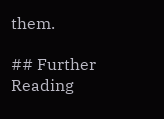them.

## Further Reading